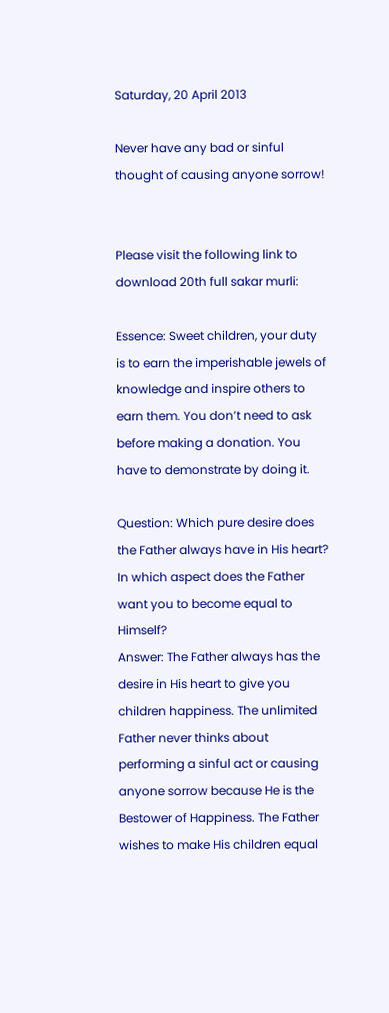Saturday, 20 April 2013

Never have any bad or sinful thought of causing anyone sorrow!


Please visit the following link to download 20th full sakar murli:

Essence: Sweet children, your duty is to earn the imperishable jewels of knowledge and inspire others to earn them. You don’t need to ask before making a donation. You have to demonstrate by doing it.

Question: Which pure desire does the Father always have in His heart? In which aspect does the Father want you to become equal to Himself?
Answer: The Father always has the desire in His heart to give you children happiness. The unlimited Father never thinks about performing a sinful act or causing anyone sorrow because He is the Bestower of Happiness. The Father wishes to make His children equal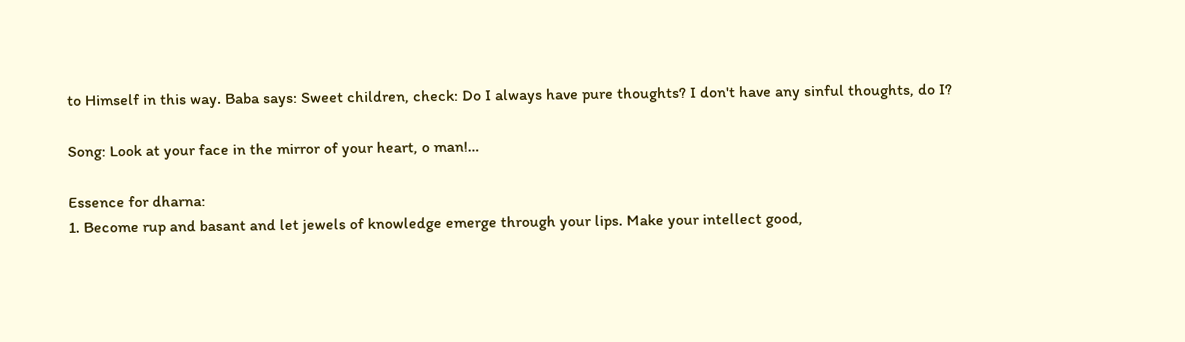to Himself in this way. Baba says: Sweet children, check: Do I always have pure thoughts? I don't have any sinful thoughts, do I?

Song: Look at your face in the mirror of your heart, o man!…

Essence for dharna:
1. Become rup and basant and let jewels of knowledge emerge through your lips. Make your intellect good,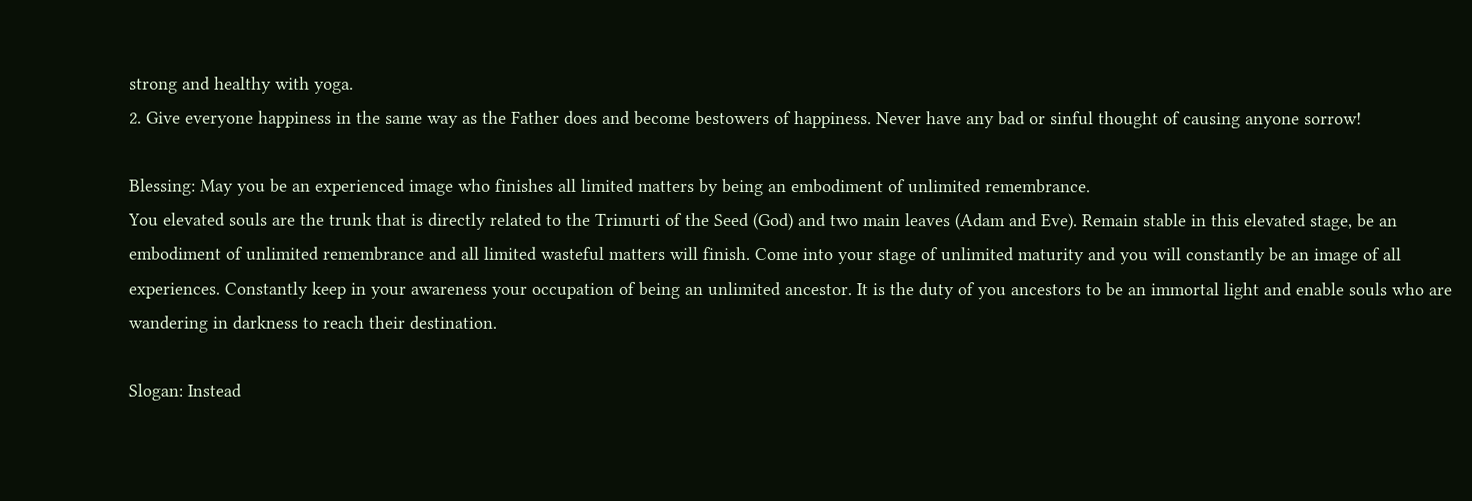strong and healthy with yoga.
2. Give everyone happiness in the same way as the Father does and become bestowers of happiness. Never have any bad or sinful thought of causing anyone sorrow!

Blessing: May you be an experienced image who finishes all limited matters by being an embodiment of unlimited remembrance.
You elevated souls are the trunk that is directly related to the Trimurti of the Seed (God) and two main leaves (Adam and Eve). Remain stable in this elevated stage, be an embodiment of unlimited remembrance and all limited wasteful matters will finish. Come into your stage of unlimited maturity and you will constantly be an image of all experiences. Constantly keep in your awareness your occupation of being an unlimited ancestor. It is the duty of you ancestors to be an immortal light and enable souls who are wandering in darkness to reach their destination.

Slogan: Instead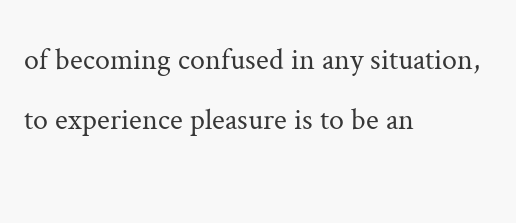of becoming confused in any situation, to experience pleasure is to be an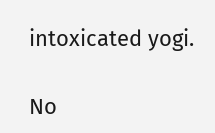intoxicated yogi.

No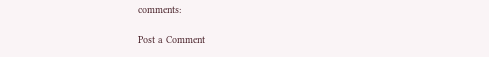comments:

Post a Comment